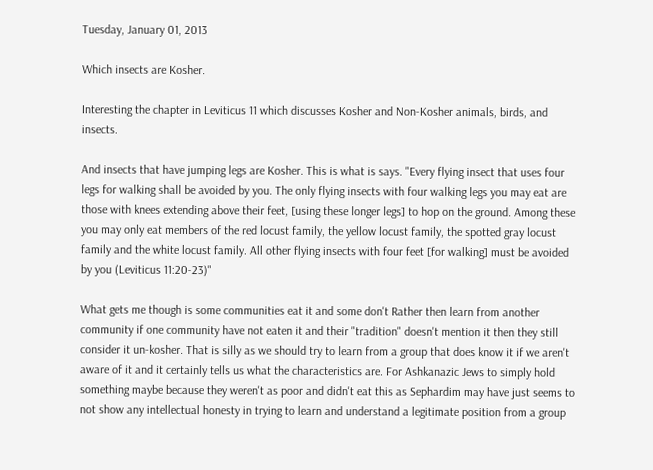Tuesday, January 01, 2013

Which insects are Kosher.

Interesting the chapter in Leviticus 11 which discusses Kosher and Non-Kosher animals, birds, and insects.

And insects that have jumping legs are Kosher. This is what is says. "Every flying insect that uses four legs for walking shall be avoided by you. The only flying insects with four walking legs you may eat are those with knees extending above their feet, [using these longer legs] to hop on the ground. Among these you may only eat members of the red locust family, the yellow locust family, the spotted gray locust family and the white locust family. All other flying insects with four feet [for walking] must be avoided by you (Leviticus 11:20-23)"

What gets me though is some communities eat it and some don't Rather then learn from another community if one community have not eaten it and their "tradition" doesn't mention it then they still consider it un-kosher. That is silly as we should try to learn from a group that does know it if we aren't aware of it and it certainly tells us what the characteristics are. For Ashkanazic Jews to simply hold something maybe because they weren't as poor and didn't eat this as Sephardim may have just seems to not show any intellectual honesty in trying to learn and understand a legitimate position from a group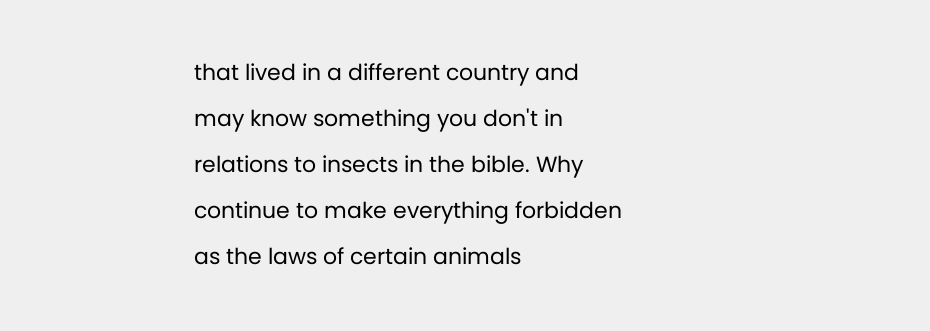that lived in a different country and may know something you don't in relations to insects in the bible. Why continue to make everything forbidden as the laws of certain animals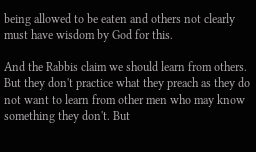being allowed to be eaten and others not clearly must have wisdom by God for this.

And the Rabbis claim we should learn from others. But they don't practice what they preach as they do not want to learn from other men who may know something they don't. But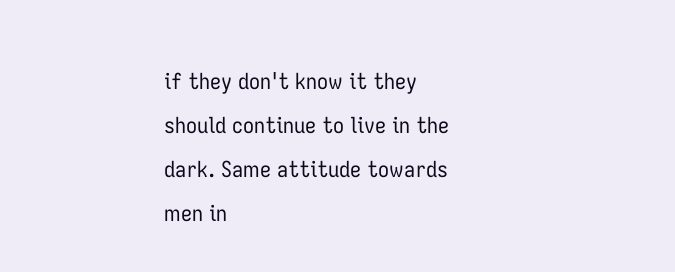if they don't know it they should continue to live in the dark. Same attitude towards men in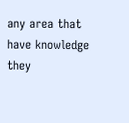any area that have knowledge they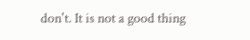don't. It is not a good thing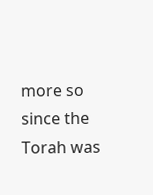more so since the Torah was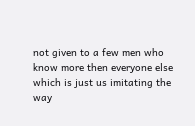not given to a few men who know more then everyone else which is just us imitating the way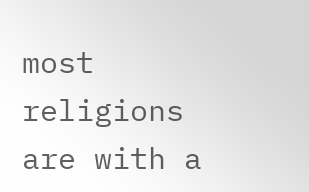most religions are with a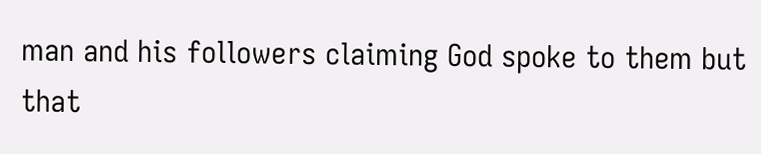man and his followers claiming God spoke to them but that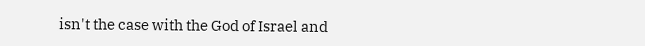isn't the case with the God of Israel and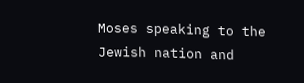Moses speaking to the Jewish nation and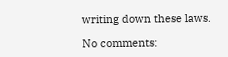writing down these laws.

No comments: